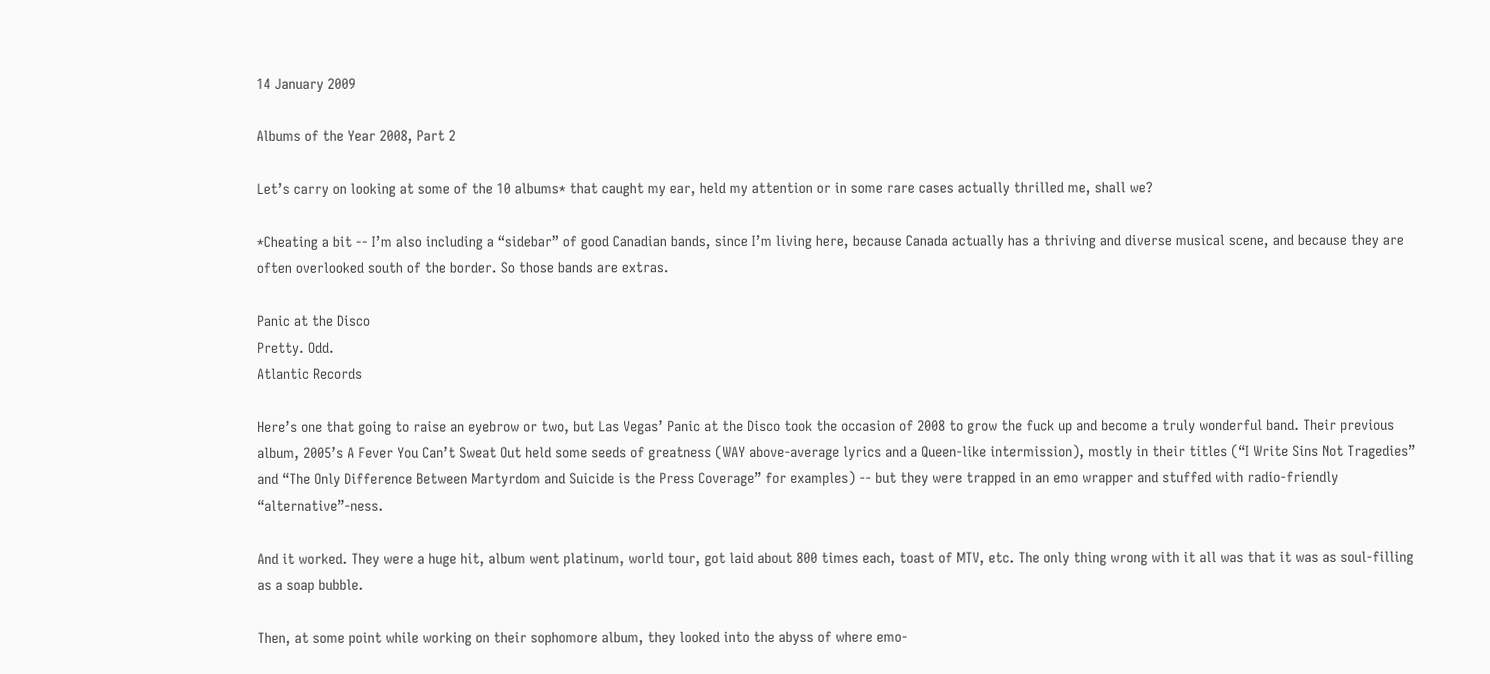14 January 2009

Albums of the Year 2008, Part 2

Let’s carry on looking at some of the 10 albums* that caught my ear, held my attention or in some rare cases actually thrilled me, shall we?

*Cheating a bit -- I’m also including a “sidebar” of good Canadian bands, since I’m living here, because Canada actually has a thriving and diverse musical scene, and because they are often overlooked south of the border. So those bands are extras.

Panic at the Disco
Pretty. Odd.
Atlantic Records

Here’s one that going to raise an eyebrow or two, but Las Vegas’ Panic at the Disco took the occasion of 2008 to grow the fuck up and become a truly wonderful band. Their previous album, 2005’s A Fever You Can’t Sweat Out held some seeds of greatness (WAY above-average lyrics and a Queen-like intermission), mostly in their titles (“I Write Sins Not Tragedies” and “The Only Difference Between Martyrdom and Suicide is the Press Coverage” for examples) -- but they were trapped in an emo wrapper and stuffed with radio-friendly “alternative”-ness.

And it worked. They were a huge hit, album went platinum, world tour, got laid about 800 times each, toast of MTV, etc. The only thing wrong with it all was that it was as soul-filling as a soap bubble.

Then, at some point while working on their sophomore album, they looked into the abyss of where emo-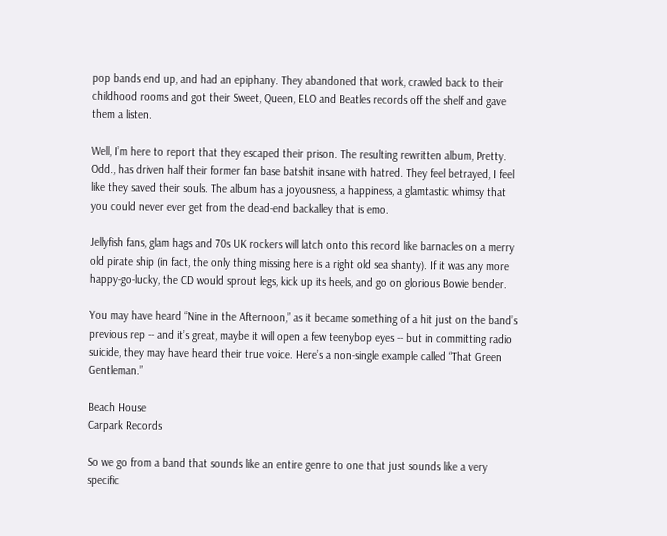pop bands end up, and had an epiphany. They abandoned that work, crawled back to their childhood rooms and got their Sweet, Queen, ELO and Beatles records off the shelf and gave them a listen.

Well, I’m here to report that they escaped their prison. The resulting rewritten album, Pretty. Odd., has driven half their former fan base batshit insane with hatred. They feel betrayed, I feel like they saved their souls. The album has a joyousness, a happiness, a glamtastic whimsy that you could never ever get from the dead-end backalley that is emo.

Jellyfish fans, glam hags and 70s UK rockers will latch onto this record like barnacles on a merry old pirate ship (in fact, the only thing missing here is a right old sea shanty). If it was any more happy-go-lucky, the CD would sprout legs, kick up its heels, and go on glorious Bowie bender.

You may have heard “Nine in the Afternoon,” as it became something of a hit just on the band’s previous rep -- and it’s great, maybe it will open a few teenybop eyes -- but in committing radio suicide, they may have heard their true voice. Here’s a non-single example called “That Green Gentleman.”

Beach House
Carpark Records

So we go from a band that sounds like an entire genre to one that just sounds like a very specific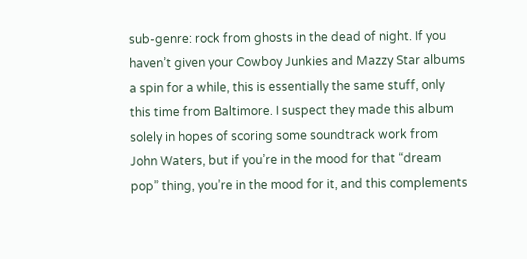sub-genre: rock from ghosts in the dead of night. If you haven’t given your Cowboy Junkies and Mazzy Star albums a spin for a while, this is essentially the same stuff, only this time from Baltimore. I suspect they made this album solely in hopes of scoring some soundtrack work from John Waters, but if you’re in the mood for that “dream pop” thing, you’re in the mood for it, and this complements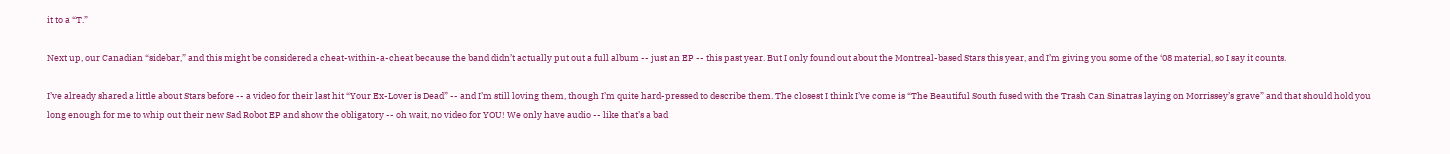it to a “T.”

Next up, our Canadian “sidebar,” and this might be considered a cheat-within-a-cheat because the band didn’t actually put out a full album -- just an EP -- this past year. But I only found out about the Montreal-based Stars this year, and I’m giving you some of the ‘08 material, so I say it counts.

I’ve already shared a little about Stars before -- a video for their last hit “Your Ex-Lover is Dead” -- and I’m still loving them, though I’m quite hard-pressed to describe them. The closest I think I’ve come is “The Beautiful South fused with the Trash Can Sinatras laying on Morrissey’s grave” and that should hold you long enough for me to whip out their new Sad Robot EP and show the obligatory -- oh wait, no video for YOU! We only have audio -- like that’s a bad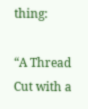thing:

“A Thread Cut with a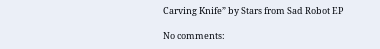Carving Knife” by Stars from Sad Robot EP

No comments: